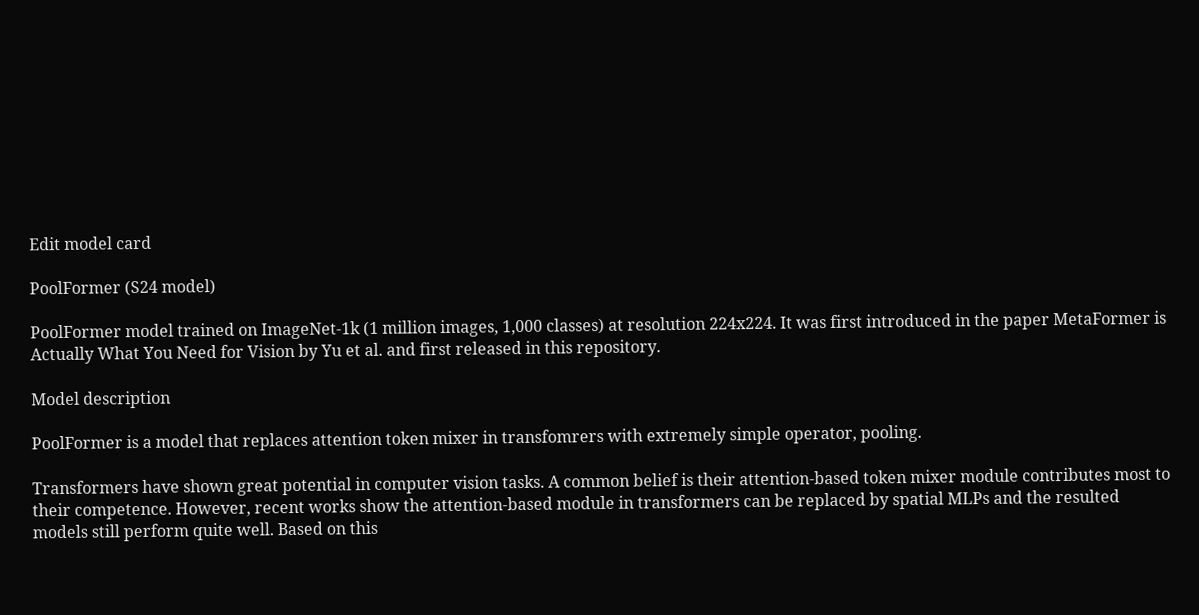Edit model card

PoolFormer (S24 model)

PoolFormer model trained on ImageNet-1k (1 million images, 1,000 classes) at resolution 224x224. It was first introduced in the paper MetaFormer is Actually What You Need for Vision by Yu et al. and first released in this repository.

Model description

PoolFormer is a model that replaces attention token mixer in transfomrers with extremely simple operator, pooling.

Transformers have shown great potential in computer vision tasks. A common belief is their attention-based token mixer module contributes most to their competence. However, recent works show the attention-based module in transformers can be replaced by spatial MLPs and the resulted models still perform quite well. Based on this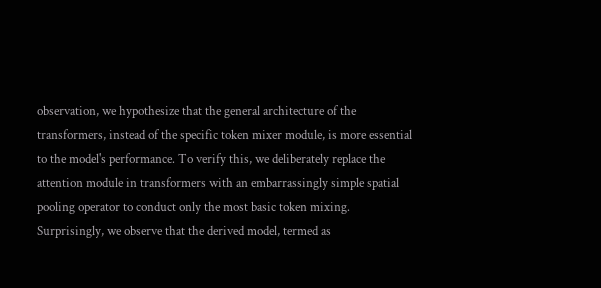observation, we hypothesize that the general architecture of the transformers, instead of the specific token mixer module, is more essential to the model's performance. To verify this, we deliberately replace the attention module in transformers with an embarrassingly simple spatial pooling operator to conduct only the most basic token mixing. Surprisingly, we observe that the derived model, termed as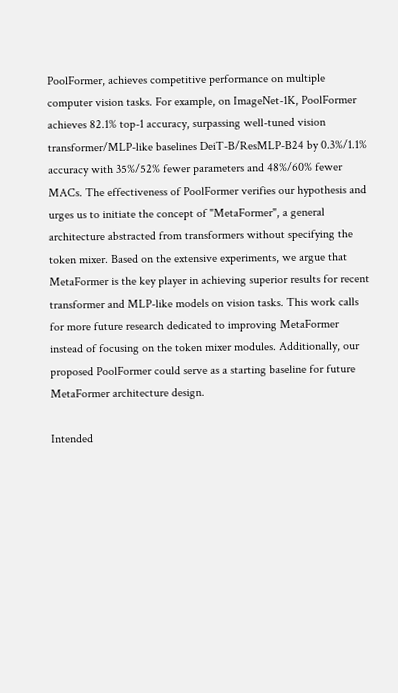PoolFormer, achieves competitive performance on multiple computer vision tasks. For example, on ImageNet-1K, PoolFormer achieves 82.1% top-1 accuracy, surpassing well-tuned vision transformer/MLP-like baselines DeiT-B/ResMLP-B24 by 0.3%/1.1% accuracy with 35%/52% fewer parameters and 48%/60% fewer MACs. The effectiveness of PoolFormer verifies our hypothesis and urges us to initiate the concept of "MetaFormer", a general architecture abstracted from transformers without specifying the token mixer. Based on the extensive experiments, we argue that MetaFormer is the key player in achieving superior results for recent transformer and MLP-like models on vision tasks. This work calls for more future research dedicated to improving MetaFormer instead of focusing on the token mixer modules. Additionally, our proposed PoolFormer could serve as a starting baseline for future MetaFormer architecture design.

Intended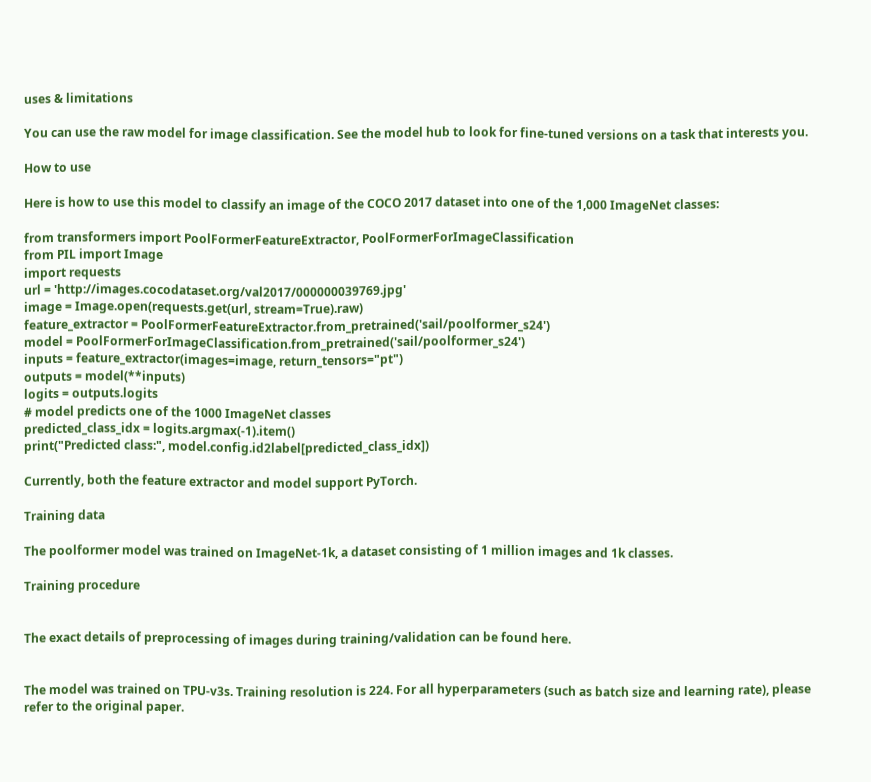uses & limitations

You can use the raw model for image classification. See the model hub to look for fine-tuned versions on a task that interests you.

How to use

Here is how to use this model to classify an image of the COCO 2017 dataset into one of the 1,000 ImageNet classes:

from transformers import PoolFormerFeatureExtractor, PoolFormerForImageClassification
from PIL import Image
import requests
url = 'http://images.cocodataset.org/val2017/000000039769.jpg'
image = Image.open(requests.get(url, stream=True).raw)
feature_extractor = PoolFormerFeatureExtractor.from_pretrained('sail/poolformer_s24')
model = PoolFormerForImageClassification.from_pretrained('sail/poolformer_s24')
inputs = feature_extractor(images=image, return_tensors="pt")
outputs = model(**inputs)
logits = outputs.logits
# model predicts one of the 1000 ImageNet classes
predicted_class_idx = logits.argmax(-1).item()
print("Predicted class:", model.config.id2label[predicted_class_idx])

Currently, both the feature extractor and model support PyTorch.

Training data

The poolformer model was trained on ImageNet-1k, a dataset consisting of 1 million images and 1k classes.

Training procedure


The exact details of preprocessing of images during training/validation can be found here.


The model was trained on TPU-v3s. Training resolution is 224. For all hyperparameters (such as batch size and learning rate), please refer to the original paper.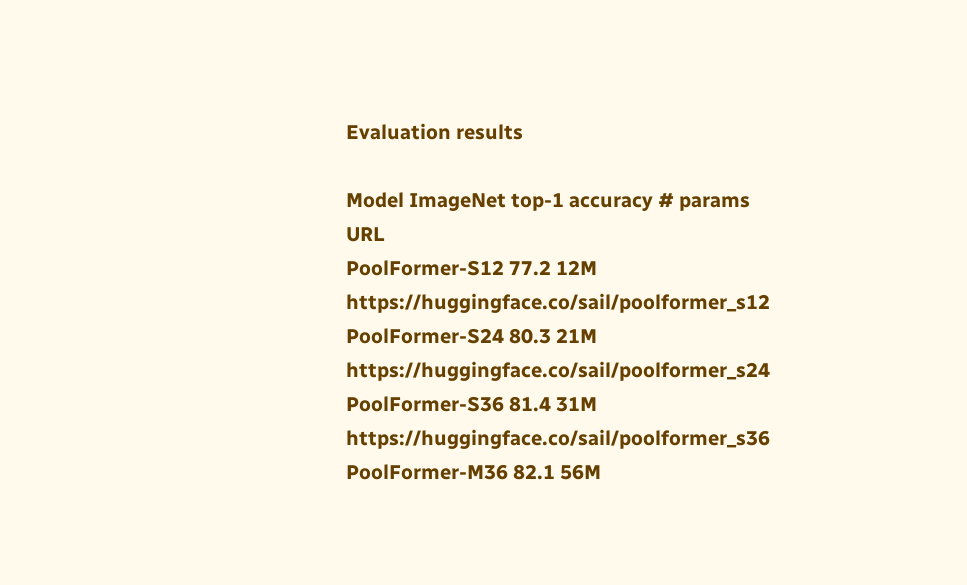Evaluation results

Model ImageNet top-1 accuracy # params URL
PoolFormer-S12 77.2 12M https://huggingface.co/sail/poolformer_s12
PoolFormer-S24 80.3 21M https://huggingface.co/sail/poolformer_s24
PoolFormer-S36 81.4 31M https://huggingface.co/sail/poolformer_s36
PoolFormer-M36 82.1 56M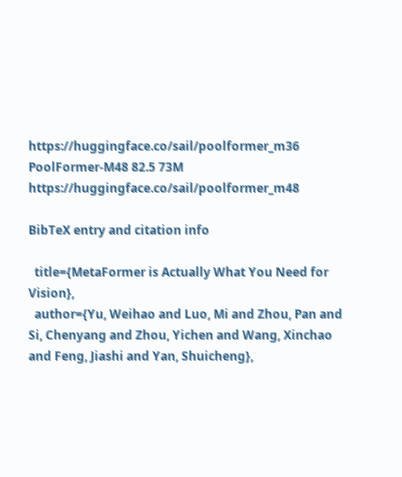https://huggingface.co/sail/poolformer_m36
PoolFormer-M48 82.5 73M https://huggingface.co/sail/poolformer_m48

BibTeX entry and citation info

  title={MetaFormer is Actually What You Need for Vision},
  author={Yu, Weihao and Luo, Mi and Zhou, Pan and Si, Chenyang and Zhou, Yichen and Wang, Xinchao and Feng, Jiashi and Yan, Shuicheng},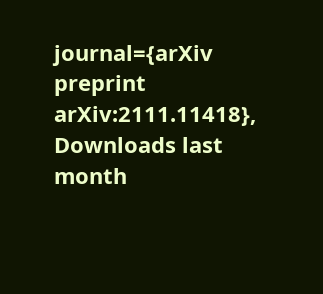journal={arXiv preprint arXiv:2111.11418},
Downloads last month